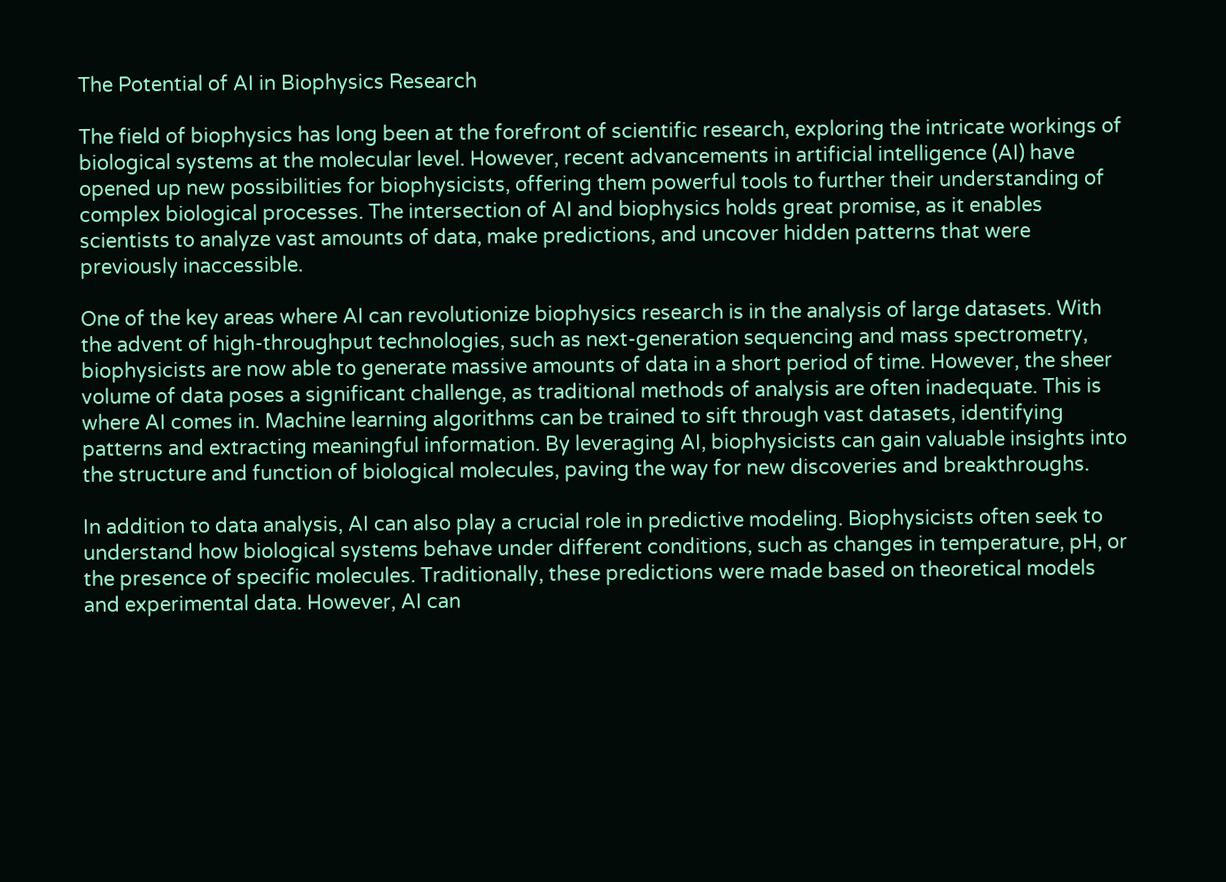The Potential of AI in Biophysics Research

The field of biophysics has long been at the forefront of scientific research, exploring the intricate workings of biological systems at the molecular level. However, recent advancements in artificial intelligence (AI) have opened up new possibilities for biophysicists, offering them powerful tools to further their understanding of complex biological processes. The intersection of AI and biophysics holds great promise, as it enables scientists to analyze vast amounts of data, make predictions, and uncover hidden patterns that were previously inaccessible.

One of the key areas where AI can revolutionize biophysics research is in the analysis of large datasets. With the advent of high-throughput technologies, such as next-generation sequencing and mass spectrometry, biophysicists are now able to generate massive amounts of data in a short period of time. However, the sheer volume of data poses a significant challenge, as traditional methods of analysis are often inadequate. This is where AI comes in. Machine learning algorithms can be trained to sift through vast datasets, identifying patterns and extracting meaningful information. By leveraging AI, biophysicists can gain valuable insights into the structure and function of biological molecules, paving the way for new discoveries and breakthroughs.

In addition to data analysis, AI can also play a crucial role in predictive modeling. Biophysicists often seek to understand how biological systems behave under different conditions, such as changes in temperature, pH, or the presence of specific molecules. Traditionally, these predictions were made based on theoretical models and experimental data. However, AI can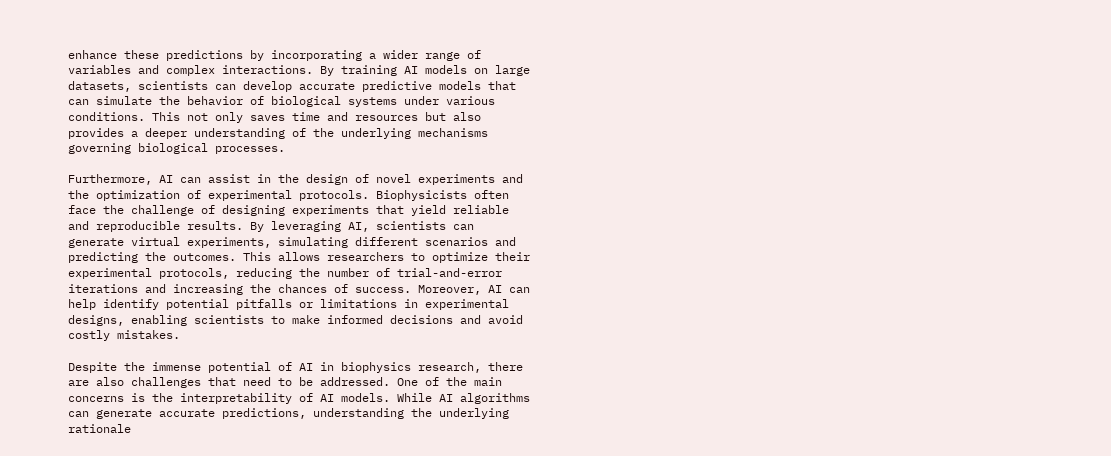enhance these predictions by incorporating a wider range of variables and complex interactions. By training AI models on large datasets, scientists can develop accurate predictive models that can simulate the behavior of biological systems under various conditions. This not only saves time and resources but also provides a deeper understanding of the underlying mechanisms governing biological processes.

Furthermore, AI can assist in the design of novel experiments and the optimization of experimental protocols. Biophysicists often face the challenge of designing experiments that yield reliable and reproducible results. By leveraging AI, scientists can generate virtual experiments, simulating different scenarios and predicting the outcomes. This allows researchers to optimize their experimental protocols, reducing the number of trial-and-error iterations and increasing the chances of success. Moreover, AI can help identify potential pitfalls or limitations in experimental designs, enabling scientists to make informed decisions and avoid costly mistakes.

Despite the immense potential of AI in biophysics research, there are also challenges that need to be addressed. One of the main concerns is the interpretability of AI models. While AI algorithms can generate accurate predictions, understanding the underlying rationale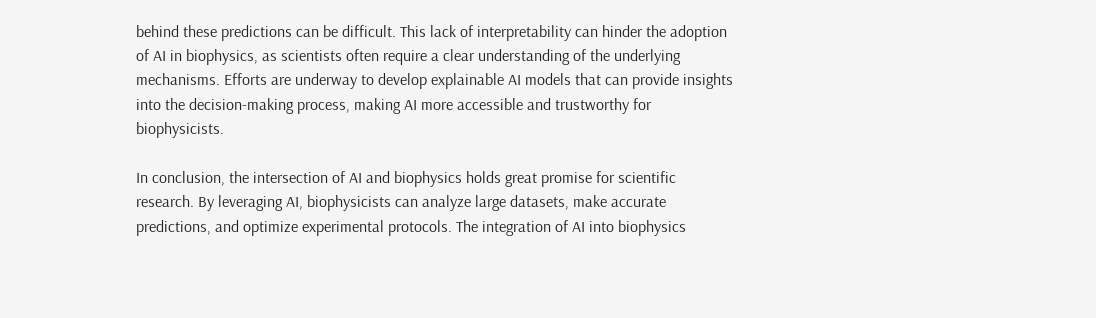behind these predictions can be difficult. This lack of interpretability can hinder the adoption of AI in biophysics, as scientists often require a clear understanding of the underlying mechanisms. Efforts are underway to develop explainable AI models that can provide insights into the decision-making process, making AI more accessible and trustworthy for biophysicists.

In conclusion, the intersection of AI and biophysics holds great promise for scientific research. By leveraging AI, biophysicists can analyze large datasets, make accurate predictions, and optimize experimental protocols. The integration of AI into biophysics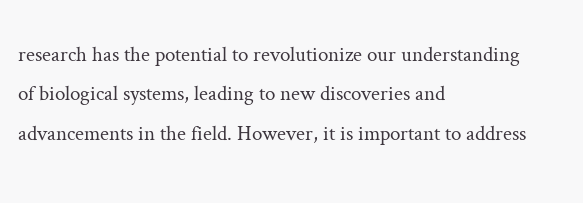research has the potential to revolutionize our understanding of biological systems, leading to new discoveries and advancements in the field. However, it is important to address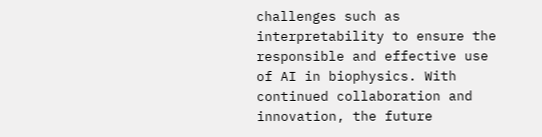challenges such as interpretability to ensure the responsible and effective use of AI in biophysics. With continued collaboration and innovation, the future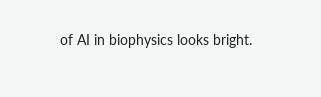of AI in biophysics looks bright.